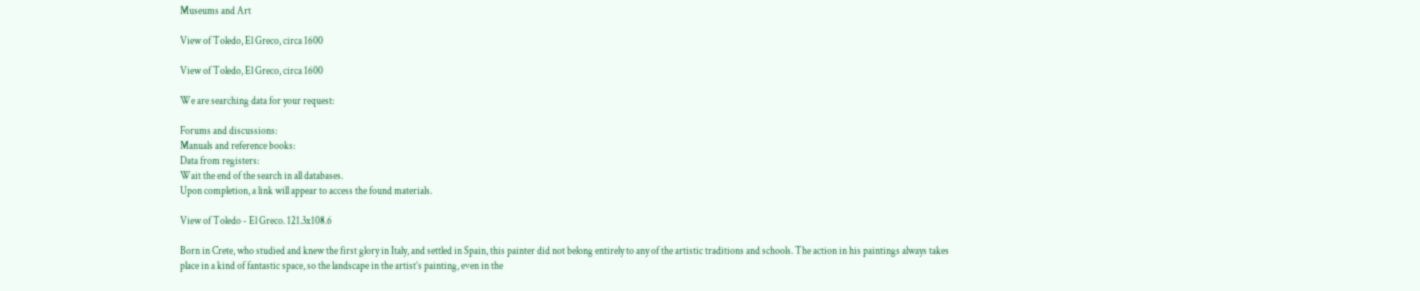Museums and Art

View of Toledo, El Greco, circa 1600

View of Toledo, El Greco, circa 1600

We are searching data for your request:

Forums and discussions:
Manuals and reference books:
Data from registers:
Wait the end of the search in all databases.
Upon completion, a link will appear to access the found materials.

View of Toledo - El Greco. 121.3x108.6

Born in Crete, who studied and knew the first glory in Italy, and settled in Spain, this painter did not belong entirely to any of the artistic traditions and schools. The action in his paintings always takes place in a kind of fantastic space, so the landscape in the artist’s painting, even in the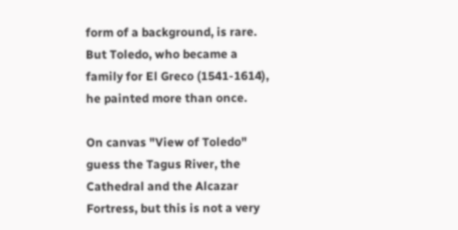form of a background, is rare. But Toledo, who became a family for El Greco (1541-1614), he painted more than once.

On canvas "View of Toledo" guess the Tagus River, the Cathedral and the Alcazar Fortress, but this is not a very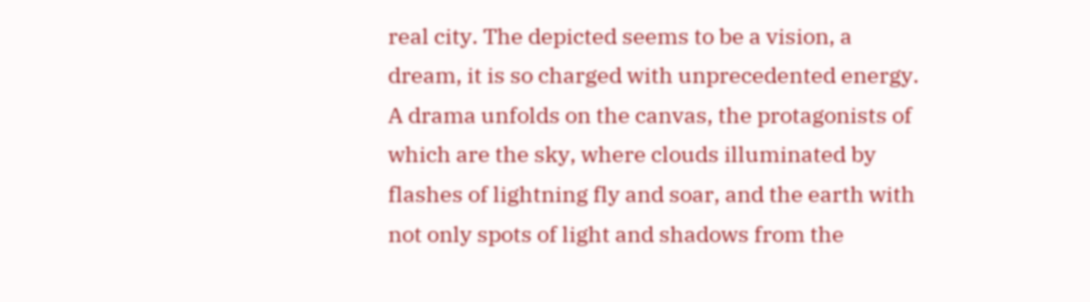real city. The depicted seems to be a vision, a dream, it is so charged with unprecedented energy. A drama unfolds on the canvas, the protagonists of which are the sky, where clouds illuminated by flashes of lightning fly and soar, and the earth with not only spots of light and shadows from the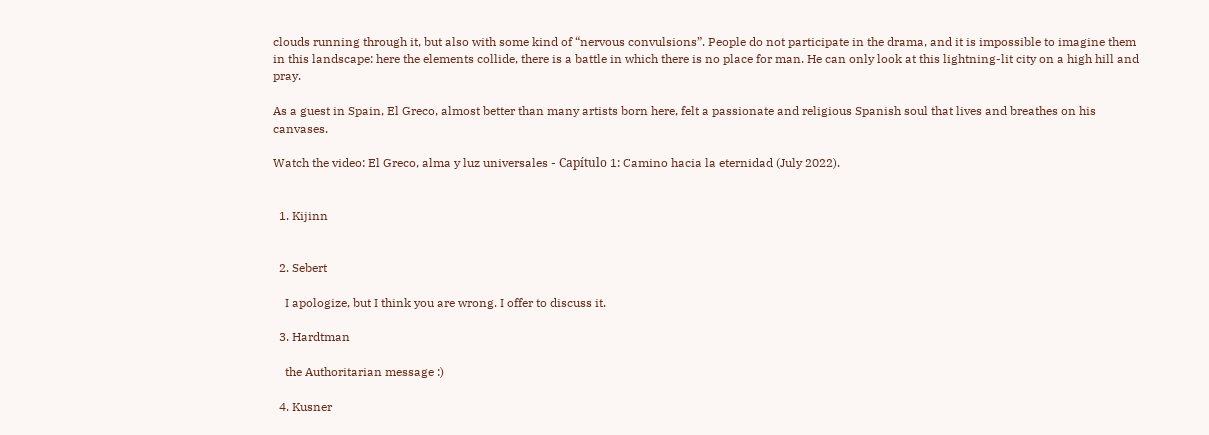clouds running through it, but also with some kind of “nervous convulsions”. People do not participate in the drama, and it is impossible to imagine them in this landscape: here the elements collide, there is a battle in which there is no place for man. He can only look at this lightning-lit city on a high hill and pray.

As a guest in Spain, El Greco, almost better than many artists born here, felt a passionate and religious Spanish soul that lives and breathes on his canvases.

Watch the video: El Greco, alma y luz universales - Capítulo 1: Camino hacia la eternidad (July 2022).


  1. Kijinn


  2. Sebert

    I apologize, but I think you are wrong. I offer to discuss it.

  3. Hardtman

    the Authoritarian message :)

  4. Kusner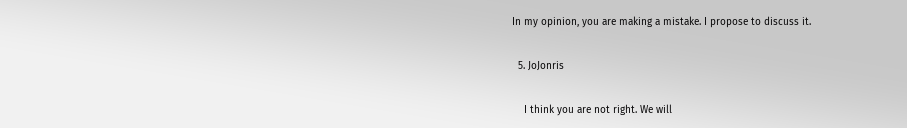In my opinion, you are making a mistake. I propose to discuss it.

  5. JoJonris

    I think you are not right. We will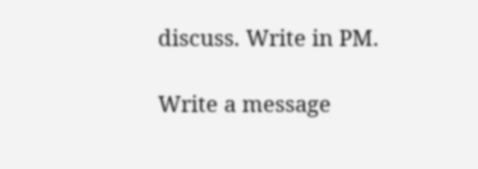discuss. Write in PM.

Write a message